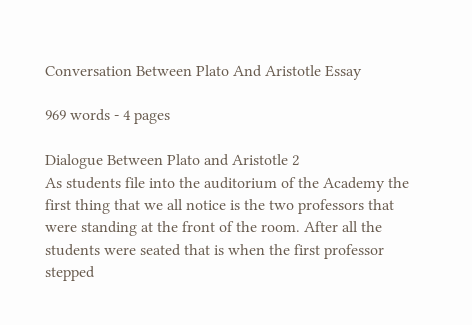Conversation Between Plato And Aristotle Essay

969 words - 4 pages

Dialogue Between Plato and Aristotle 2
As students file into the auditorium of the Academy the first thing that we all notice is the two professors that were standing at the front of the room. After all the students were seated that is when the first professor stepped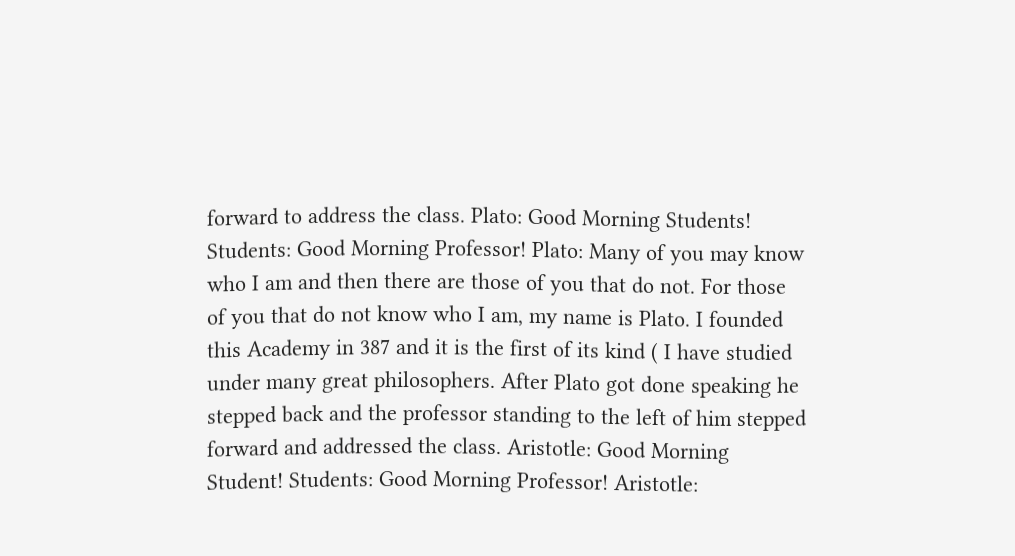forward to address the class. Plato: Good Morning Students! Students: Good Morning Professor! Plato: Many of you may know who I am and then there are those of you that do not. For those of you that do not know who I am, my name is Plato. I founded this Academy in 387 and it is the first of its kind ( I have studied under many great philosophers. After Plato got done speaking he stepped back and the professor standing to the left of him stepped forward and addressed the class. Aristotle: Good Morning Student! Students: Good Morning Professor! Aristotle: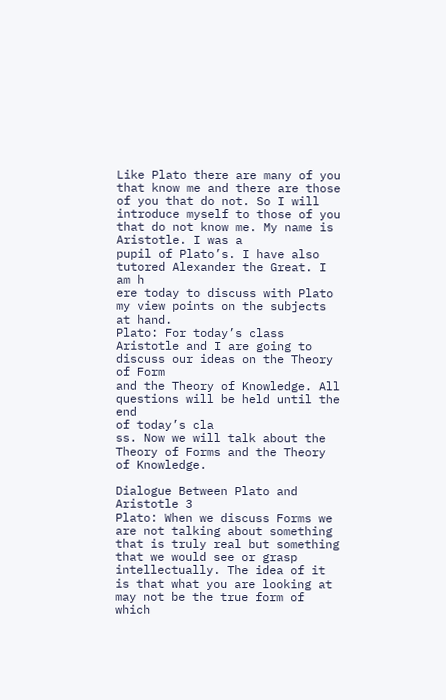Like Plato there are many of you that know me and there are those of you that do not. So I will introduce myself to those of you that do not know me. My name is Aristotle. I was a
pupil of Plato’s. I have also tutored Alexander the Great. I am h
ere today to discuss with Plato my view points on the subjects at hand.
Plato: For today’s class Aristotle and I are going to discuss our ideas on the Theory of Form
and the Theory of Knowledge. All questions will be held until the end
of today’s cla
ss. Now we will talk about the Theory of Forms and the Theory of Knowledge.

Dialogue Between Plato and Aristotle 3
Plato: When we discuss Forms we are not talking about something that is truly real but something that we would see or grasp intellectually. The idea of it is that what you are looking at may not be the true form of which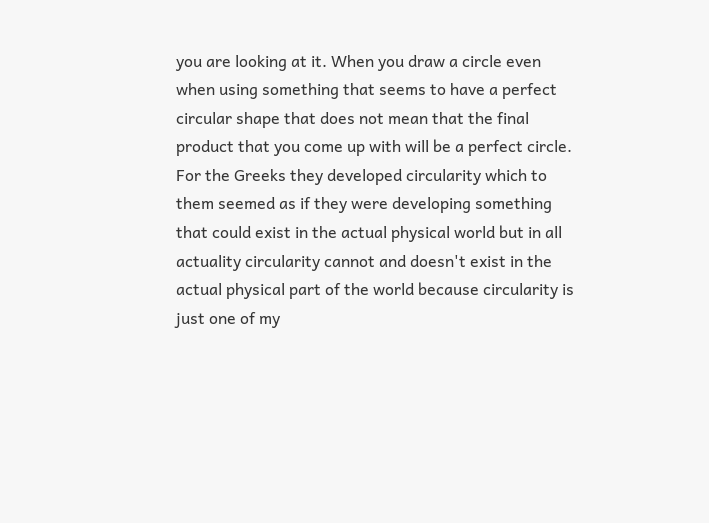you are looking at it. When you draw a circle even when using something that seems to have a perfect circular shape that does not mean that the final product that you come up with will be a perfect circle. For the Greeks they developed circularity which to them seemed as if they were developing something that could exist in the actual physical world but in all actuality circularity cannot and doesn't exist in the actual physical part of the world because circularity is just one of my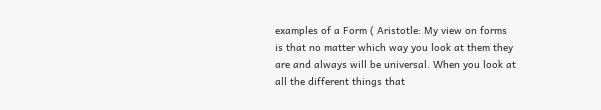examples of a Form ( Aristotle: My view on forms is that no matter which way you look at them they are and always will be universal. When you look at all the different things that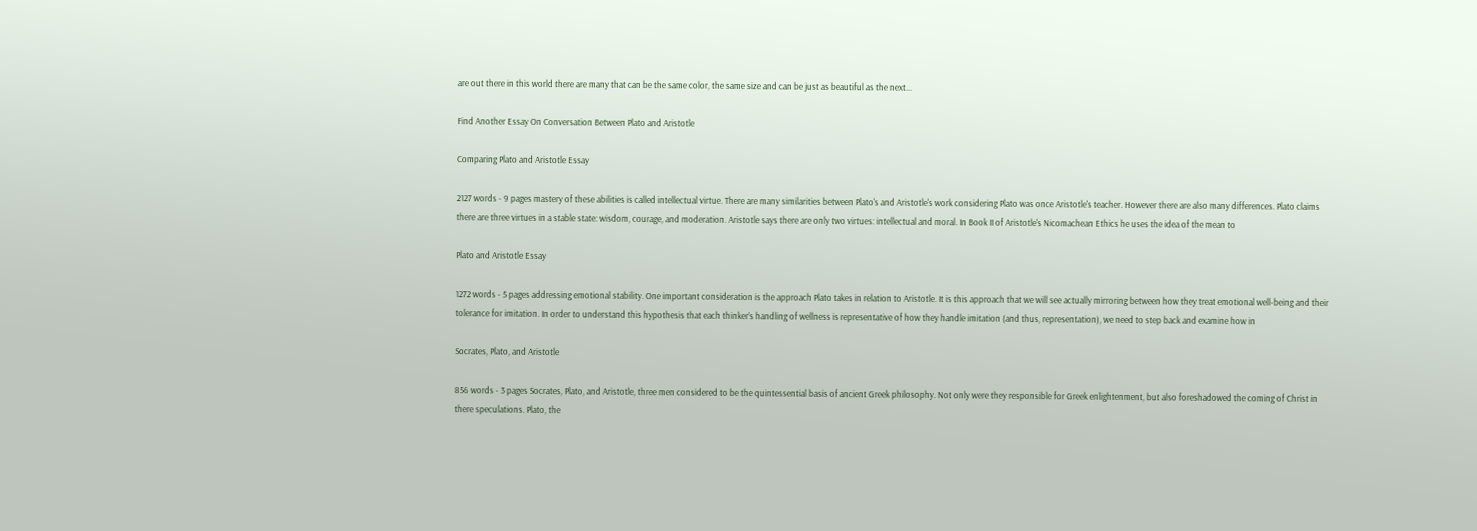are out there in this world there are many that can be the same color, the same size and can be just as beautiful as the next...

Find Another Essay On Conversation Between Plato and Aristotle

Comparing Plato and Aristotle Essay

2127 words - 9 pages mastery of these abilities is called intellectual virtue. There are many similarities between Plato's and Aristotle's work considering Plato was once Aristotle's teacher. However there are also many differences. Plato claims there are three virtues in a stable state: wisdom, courage, and moderation. Aristotle says there are only two virtues: intellectual and moral. In Book II of Aristotle's Nicomachean Ethics he uses the idea of the mean to

Plato and Aristotle Essay

1272 words - 5 pages addressing emotional stability. One important consideration is the approach Plato takes in relation to Aristotle. It is this approach that we will see actually mirroring between how they treat emotional well-being and their tolerance for imitation. In order to understand this hypothesis that each thinker’s handling of wellness is representative of how they handle imitation (and thus, representation), we need to step back and examine how in

Socrates, Plato, and Aristotle

856 words - 3 pages Socrates, Plato, and Aristotle, three men considered to be the quintessential basis of ancient Greek philosophy. Not only were they responsible for Greek enlightenment, but also foreshadowed the coming of Christ in there speculations. Plato, the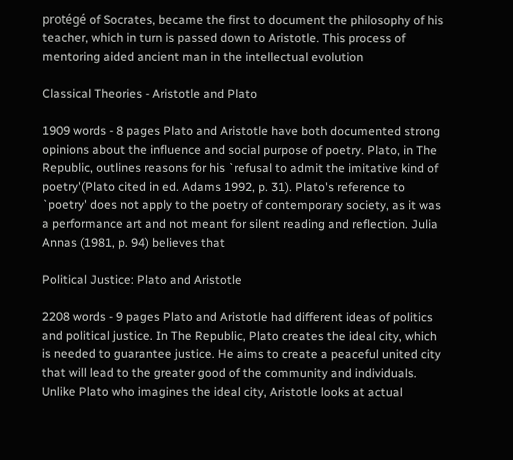protégé of Socrates, became the first to document the philosophy of his teacher, which in turn is passed down to Aristotle. This process of mentoring aided ancient man in the intellectual evolution

Classical Theories - Aristotle and Plato

1909 words - 8 pages Plato and Aristotle have both documented strong opinions about the influence and social purpose of poetry. Plato, in The Republic, outlines reasons for his `refusal to admit the imitative kind of poetry'(Plato cited in ed. Adams 1992, p. 31). Plato's reference to `poetry' does not apply to the poetry of contemporary society, as it was a performance art and not meant for silent reading and reflection. Julia Annas (1981, p. 94) believes that

Political Justice: Plato and Aristotle

2208 words - 9 pages Plato and Aristotle had different ideas of politics and political justice. In The Republic, Plato creates the ideal city, which is needed to guarantee justice. He aims to create a peaceful united city that will lead to the greater good of the community and individuals. Unlike Plato who imagines the ideal city, Aristotle looks at actual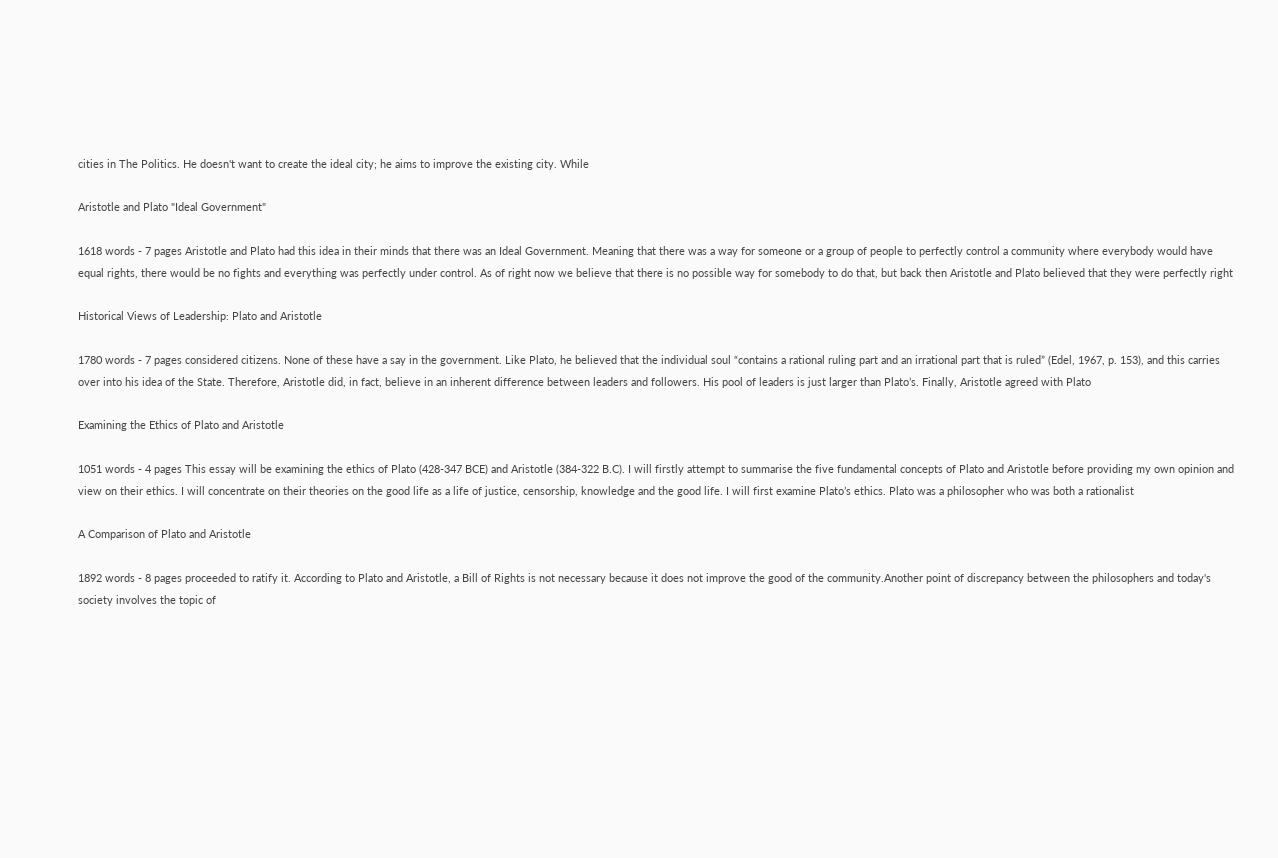cities in The Politics. He doesn't want to create the ideal city; he aims to improve the existing city. While

Aristotle and Plato "Ideal Government"

1618 words - 7 pages Aristotle and Plato had this idea in their minds that there was an Ideal Government. Meaning that there was a way for someone or a group of people to perfectly control a community where everybody would have equal rights, there would be no fights and everything was perfectly under control. As of right now we believe that there is no possible way for somebody to do that, but back then Aristotle and Plato believed that they were perfectly right

Historical Views of Leadership: Plato and Aristotle

1780 words - 7 pages considered citizens. None of these have a say in the government. Like Plato, he believed that the individual soul “contains a rational ruling part and an irrational part that is ruled” (Edel, 1967, p. 153), and this carries over into his idea of the State. Therefore, Aristotle did, in fact, believe in an inherent difference between leaders and followers. His pool of leaders is just larger than Plato’s. Finally, Aristotle agreed with Plato

Examining the Ethics of Plato and Aristotle

1051 words - 4 pages This essay will be examining the ethics of Plato (428-347 BCE) and Aristotle (384-322 B.C). I will firstly attempt to summarise the five fundamental concepts of Plato and Aristotle before providing my own opinion and view on their ethics. I will concentrate on their theories on the good life as a life of justice, censorship, knowledge and the good life. I will first examine Plato’s ethics. Plato was a philosopher who was both a rationalist

A Comparison of Plato and Aristotle

1892 words - 8 pages proceeded to ratify it. According to Plato and Aristotle, a Bill of Rights is not necessary because it does not improve the good of the community.Another point of discrepancy between the philosophers and today's society involves the topic of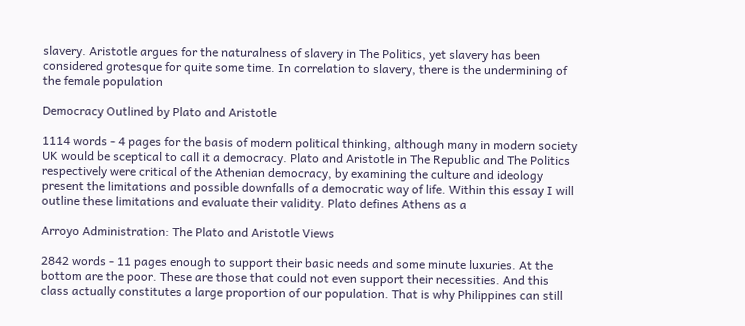slavery. Aristotle argues for the naturalness of slavery in The Politics, yet slavery has been considered grotesque for quite some time. In correlation to slavery, there is the undermining of the female population

Democracy Outlined by Plato and Aristotle

1114 words - 4 pages for the basis of modern political thinking, although many in modern society UK would be sceptical to call it a democracy. Plato and Aristotle in The Republic and The Politics respectively were critical of the Athenian democracy, by examining the culture and ideology present the limitations and possible downfalls of a democratic way of life. Within this essay I will outline these limitations and evaluate their validity. Plato defines Athens as a

Arroyo Administration: The Plato and Aristotle Views

2842 words - 11 pages enough to support their basic needs and some minute luxuries. At the bottom are the poor. These are those that could not even support their necessities. And this class actually constitutes a large proportion of our population. That is why Philippines can still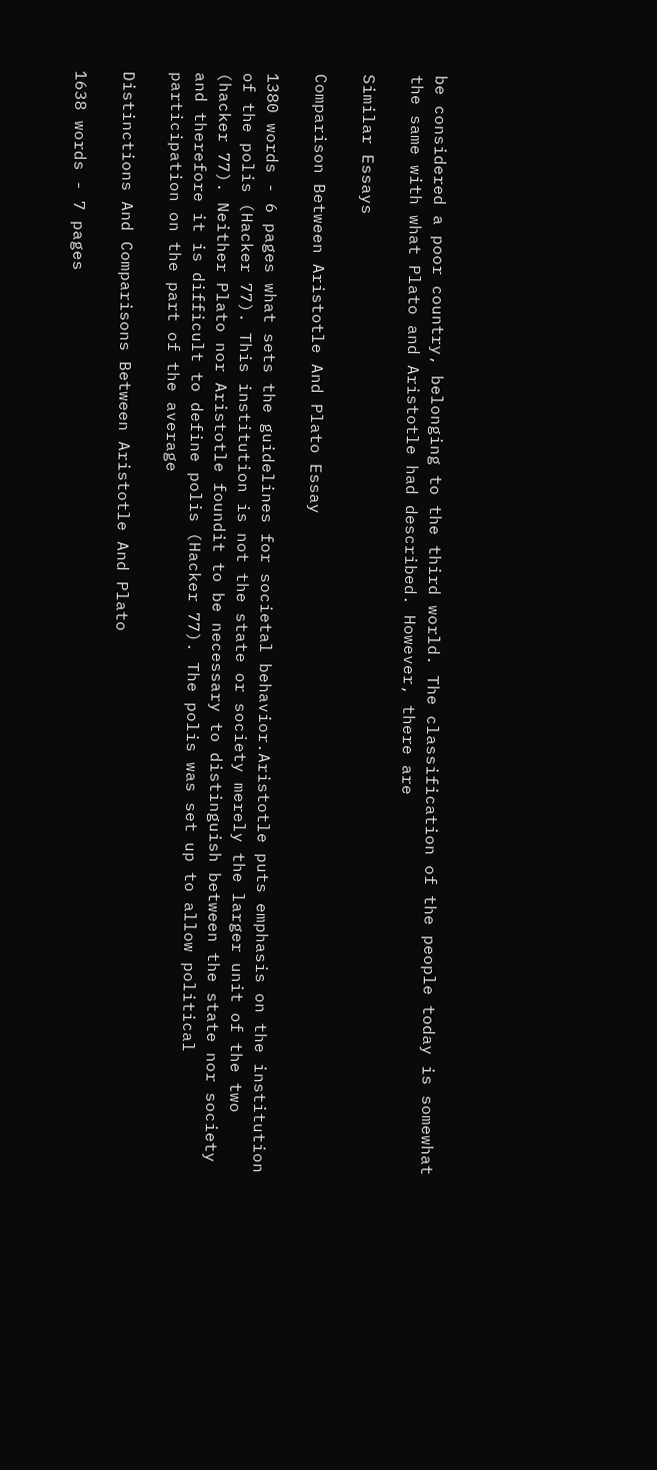be considered a poor country, belonging to the third world. The classification of the people today is somewhat the same with what Plato and Aristotle had described. However, there are

Similar Essays

Comparison Between Aristotle And Plato Essay

1380 words - 6 pages what sets the guidelines for societal behavior.Aristotle puts emphasis on the institution of the polis (Hacker 77). This institution is not the state or society merely the larger unit of the two (hacker 77). Neither Plato nor Aristotle foundit to be necessary to distinguish between the state nor society and therefore it is difficult to define polis (Hacker 77). The polis was set up to allow political participation on the part of the average

Distinctions And Comparisons Between Aristotle And Plato

1638 words - 7 pages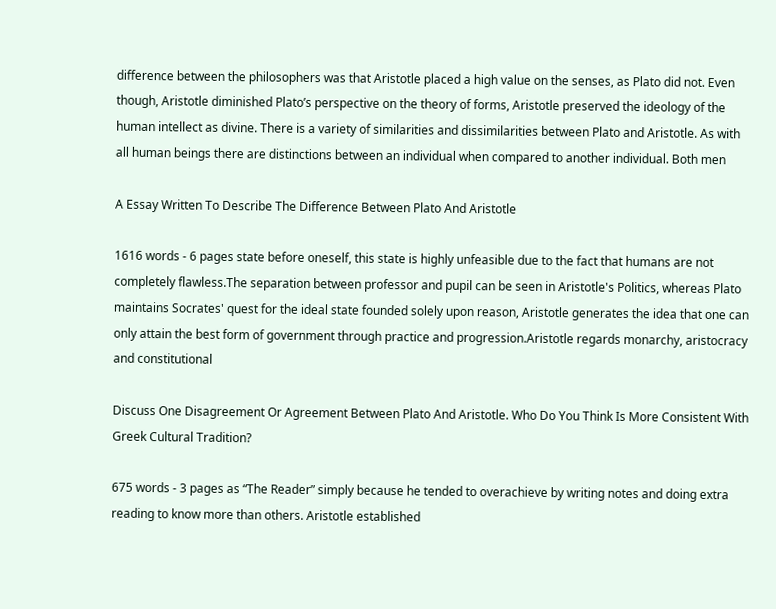difference between the philosophers was that Aristotle placed a high value on the senses, as Plato did not. Even though, Aristotle diminished Plato’s perspective on the theory of forms, Aristotle preserved the ideology of the human intellect as divine. There is a variety of similarities and dissimilarities between Plato and Aristotle. As with all human beings there are distinctions between an individual when compared to another individual. Both men

A Essay Written To Describe The Difference Between Plato And Aristotle

1616 words - 6 pages state before oneself, this state is highly unfeasible due to the fact that humans are not completely flawless.The separation between professor and pupil can be seen in Aristotle's Politics, whereas Plato maintains Socrates' quest for the ideal state founded solely upon reason, Aristotle generates the idea that one can only attain the best form of government through practice and progression.Aristotle regards monarchy, aristocracy and constitutional

Discuss One Disagreement Or Agreement Between Plato And Aristotle. Who Do You Think Is More Consistent With Greek Cultural Tradition?

675 words - 3 pages as “The Reader” simply because he tended to overachieve by writing notes and doing extra reading to know more than others. Aristotle established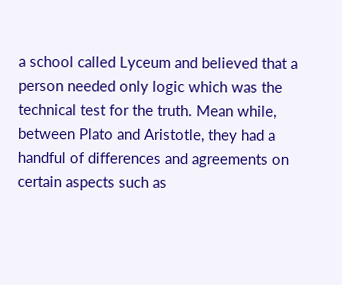a school called Lyceum and believed that a person needed only logic which was the technical test for the truth. Mean while, between Plato and Aristotle, they had a handful of differences and agreements on certain aspects such as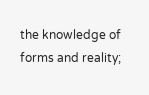the knowledge of forms and reality;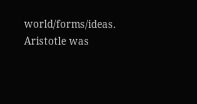world/forms/ideas. Aristotle was